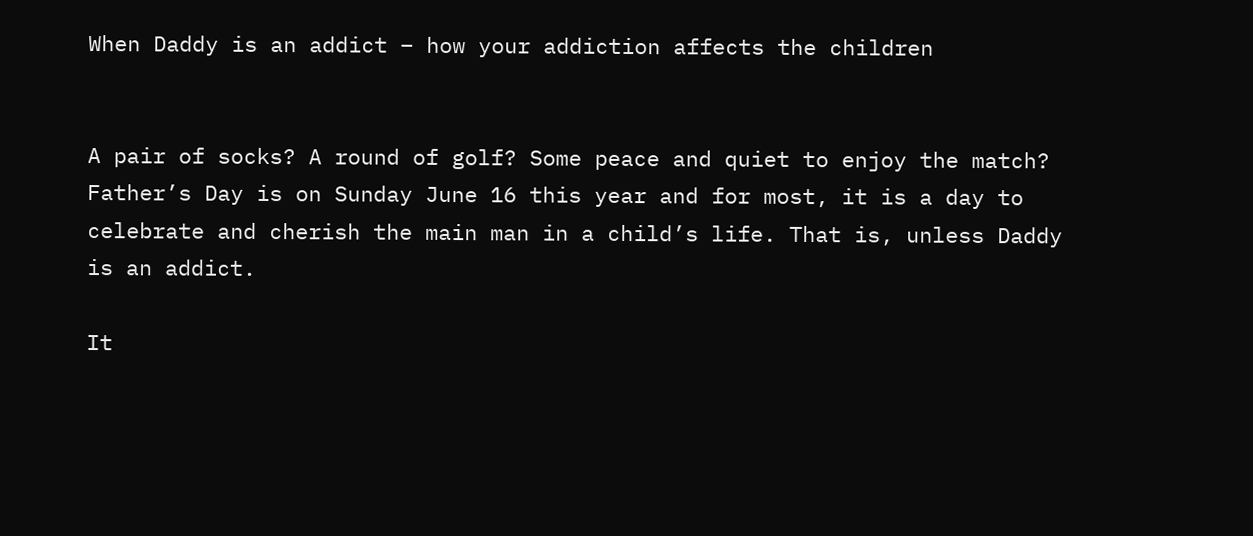When Daddy is an addict – how your addiction affects the children


A pair of socks? A round of golf? Some peace and quiet to enjoy the match? Father’s Day is on Sunday June 16 this year and for most, it is a day to celebrate and cherish the main man in a child’s life. That is, unless Daddy is an addict.

It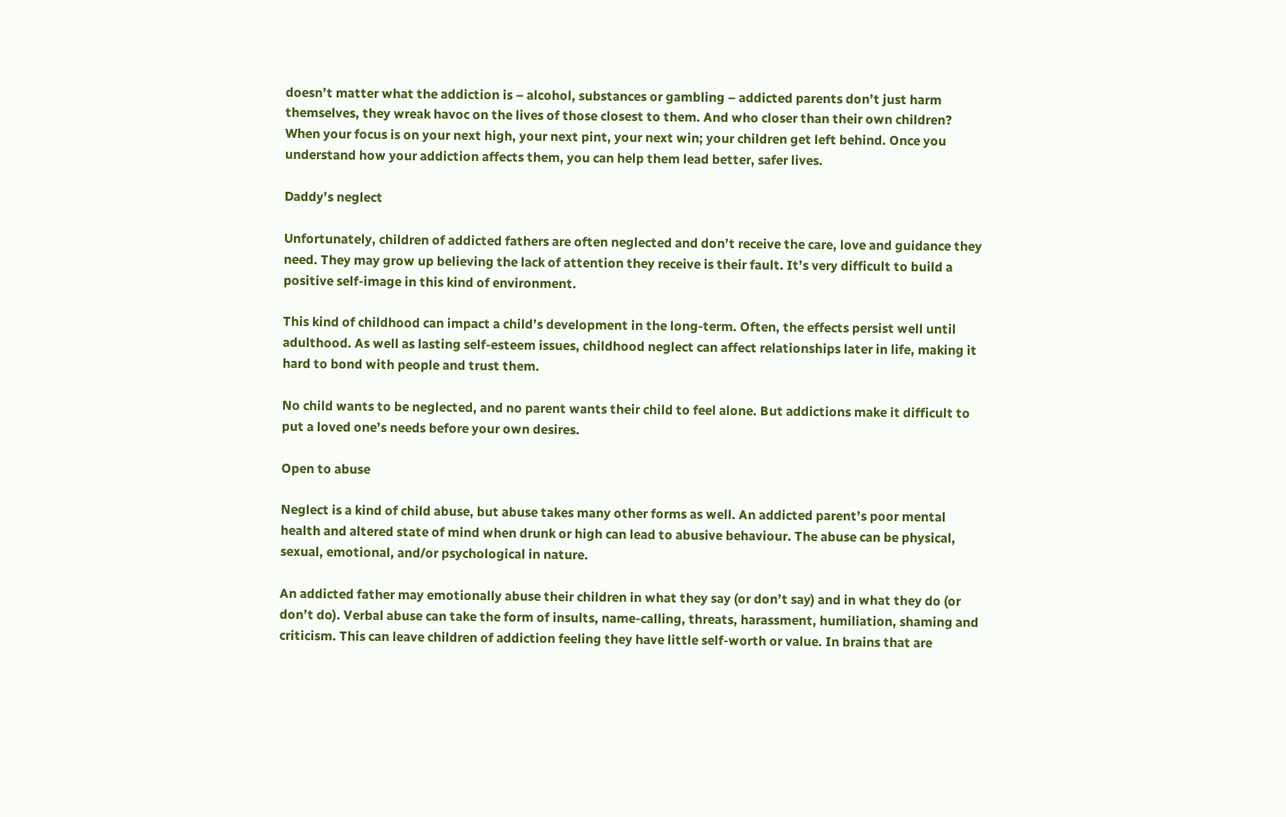doesn’t matter what the addiction is – alcohol, substances or gambling – addicted parents don’t just harm themselves, they wreak havoc on the lives of those closest to them. And who closer than their own children? When your focus is on your next high, your next pint, your next win; your children get left behind. Once you understand how your addiction affects them, you can help them lead better, safer lives.

Daddy’s neglect

Unfortunately, children of addicted fathers are often neglected and don’t receive the care, love and guidance they need. They may grow up believing the lack of attention they receive is their fault. It’s very difficult to build a positive self-image in this kind of environment.

This kind of childhood can impact a child’s development in the long-term. Often, the effects persist well until adulthood. As well as lasting self-esteem issues, childhood neglect can affect relationships later in life, making it hard to bond with people and trust them.

No child wants to be neglected, and no parent wants their child to feel alone. But addictions make it difficult to put a loved one’s needs before your own desires.

Open to abuse

Neglect is a kind of child abuse, but abuse takes many other forms as well. An addicted parent’s poor mental health and altered state of mind when drunk or high can lead to abusive behaviour. The abuse can be physical, sexual, emotional, and/or psychological in nature.

An addicted father may emotionally abuse their children in what they say (or don’t say) and in what they do (or don’t do). Verbal abuse can take the form of insults, name-calling, threats, harassment, humiliation, shaming and criticism. This can leave children of addiction feeling they have little self-worth or value. In brains that are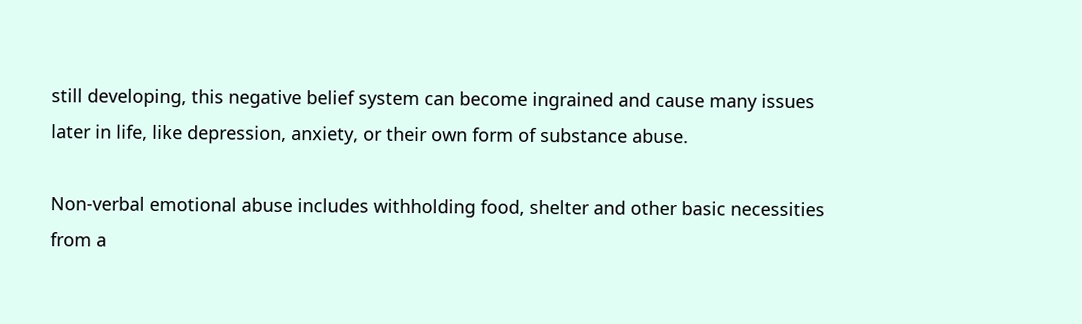still developing, this negative belief system can become ingrained and cause many issues later in life, like depression, anxiety, or their own form of substance abuse.

Non-verbal emotional abuse includes withholding food, shelter and other basic necessities from a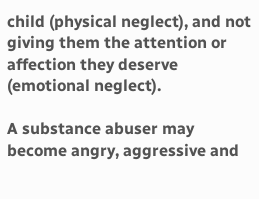child (physical neglect), and not giving them the attention or affection they deserve (emotional neglect).

A substance abuser may become angry, aggressive and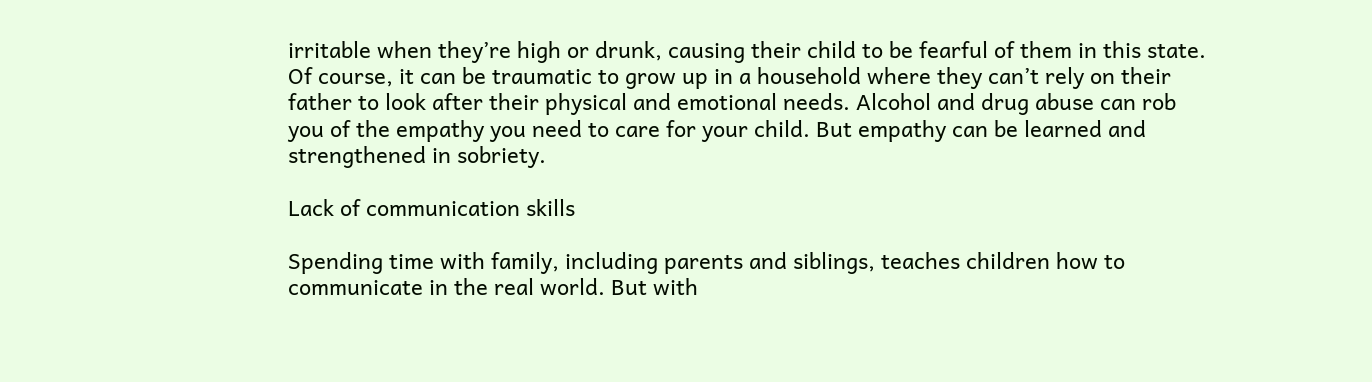irritable when they’re high or drunk, causing their child to be fearful of them in this state. Of course, it can be traumatic to grow up in a household where they can’t rely on their father to look after their physical and emotional needs. Alcohol and drug abuse can rob you of the empathy you need to care for your child. But empathy can be learned and strengthened in sobriety.

Lack of communication skills

Spending time with family, including parents and siblings, teaches children how to communicate in the real world. But with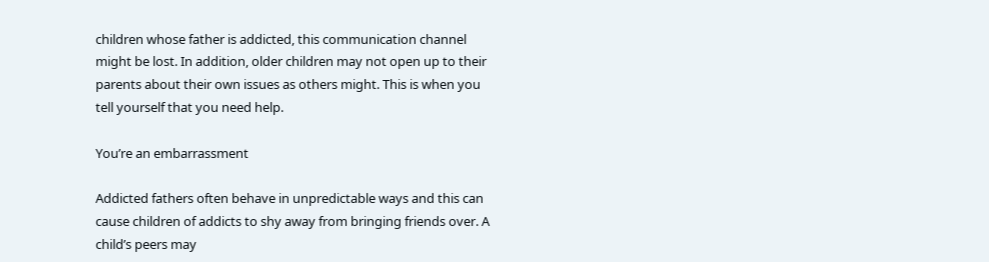children whose father is addicted, this communication channel might be lost. In addition, older children may not open up to their parents about their own issues as others might. This is when you tell yourself that you need help.

You’re an embarrassment

Addicted fathers often behave in unpredictable ways and this can cause children of addicts to shy away from bringing friends over. A child’s peers may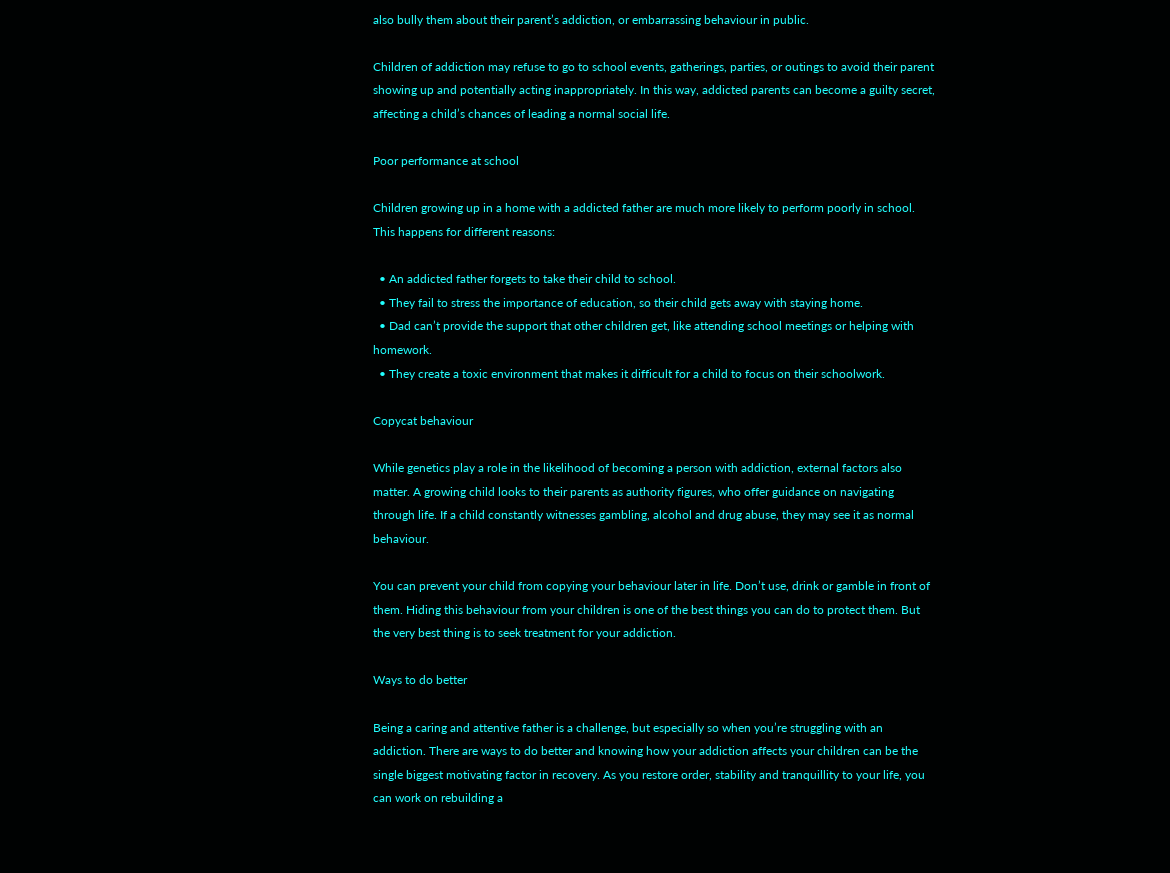also bully them about their parent’s addiction, or embarrassing behaviour in public.

Children of addiction may refuse to go to school events, gatherings, parties, or outings to avoid their parent showing up and potentially acting inappropriately. In this way, addicted parents can become a guilty secret, affecting a child’s chances of leading a normal social life.

Poor performance at school

Children growing up in a home with a addicted father are much more likely to perform poorly in school. This happens for different reasons:

  • An addicted father forgets to take their child to school.
  • They fail to stress the importance of education, so their child gets away with staying home.
  • Dad can’t provide the support that other children get, like attending school meetings or helping with homework.
  • They create a toxic environment that makes it difficult for a child to focus on their schoolwork.

Copycat behaviour

While genetics play a role in the likelihood of becoming a person with addiction, external factors also matter. A growing child looks to their parents as authority figures, who offer guidance on navigating through life. If a child constantly witnesses gambling, alcohol and drug abuse, they may see it as normal behaviour.

You can prevent your child from copying your behaviour later in life. Don’t use, drink or gamble in front of them. Hiding this behaviour from your children is one of the best things you can do to protect them. But the very best thing is to seek treatment for your addiction.

Ways to do better

Being a caring and attentive father is a challenge, but especially so when you’re struggling with an addiction. There are ways to do better and knowing how your addiction affects your children can be the single biggest motivating factor in recovery. As you restore order, stability and tranquillity to your life, you can work on rebuilding a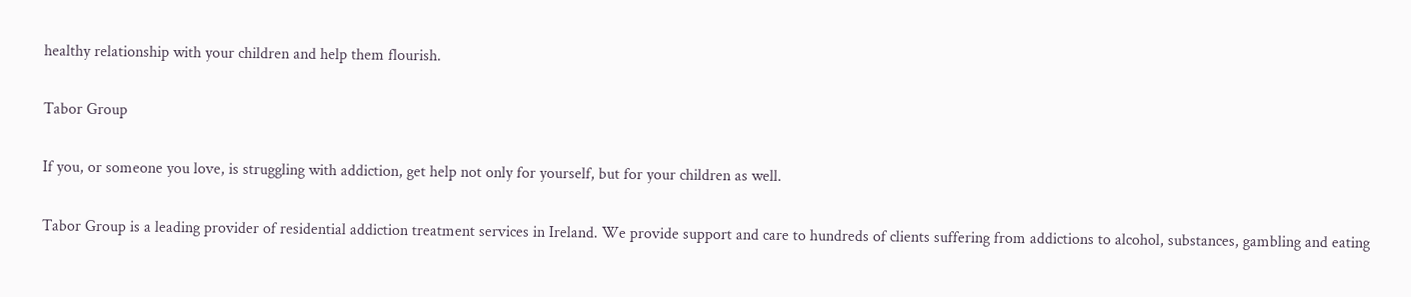healthy relationship with your children and help them flourish.

Tabor Group

If you, or someone you love, is struggling with addiction, get help not only for yourself, but for your children as well.

Tabor Group is a leading provider of residential addiction treatment services in Ireland. We provide support and care to hundreds of clients suffering from addictions to alcohol, substances, gambling and eating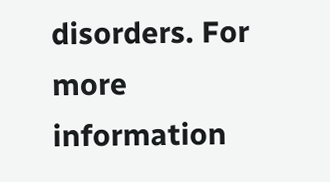disorders. For more information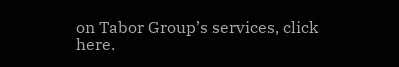on Tabor Group’s services, click here.